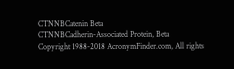CTNNBCatenin Beta
CTNNBCadherin-Associated Protein, Beta
Copyright 1988-2018 AcronymFinder.com, All rights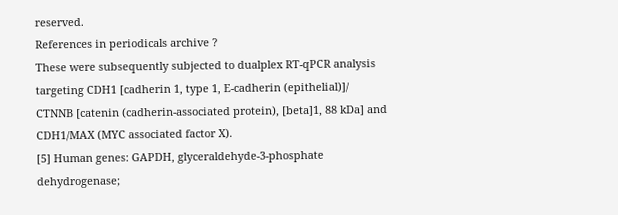reserved.
References in periodicals archive ?
These were subsequently subjected to dualplex RT-qPCR analysis targeting CDH1 [cadherin 1, type 1, E-cadherin (epithelial)]/ CTNNB [catenin (cadherin-associated protein), [beta]1, 88 kDa] and CDH1/MAX (MYC associated factor X).
[5] Human genes: GAPDH, glyceraldehyde-3-phosphate dehydrogenase;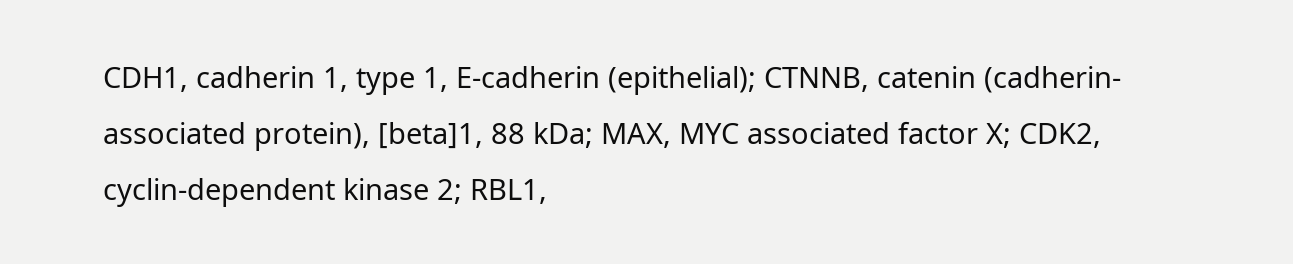CDH1, cadherin 1, type 1, E-cadherin (epithelial); CTNNB, catenin (cadherin-associated protein), [beta]1, 88 kDa; MAX, MYC associated factor X; CDK2, cyclin-dependent kinase 2; RBL1,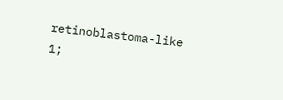retinoblastoma-like 1;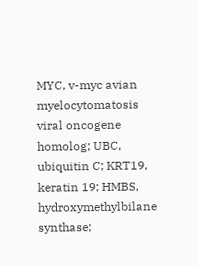MYC, v-myc avian myelocytomatosis viral oncogene homolog; UBC, ubiquitin C; KRT19, keratin 19; HMBS, hydroxymethylbilane synthase;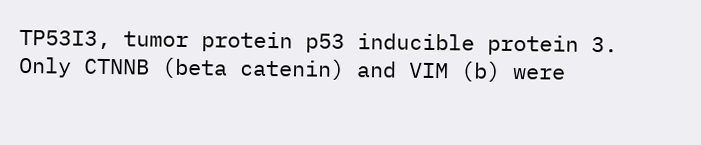TP53I3, tumor protein p53 inducible protein 3.
Only CTNNB (beta catenin) and VIM (b) were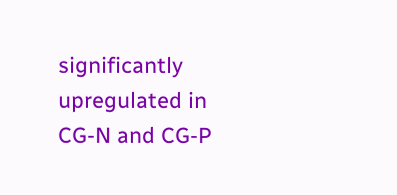significantly upregulated in CG-N and CG-P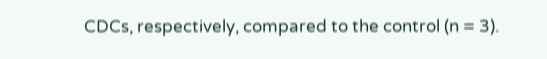CDCs, respectively, compared to the control (n = 3).